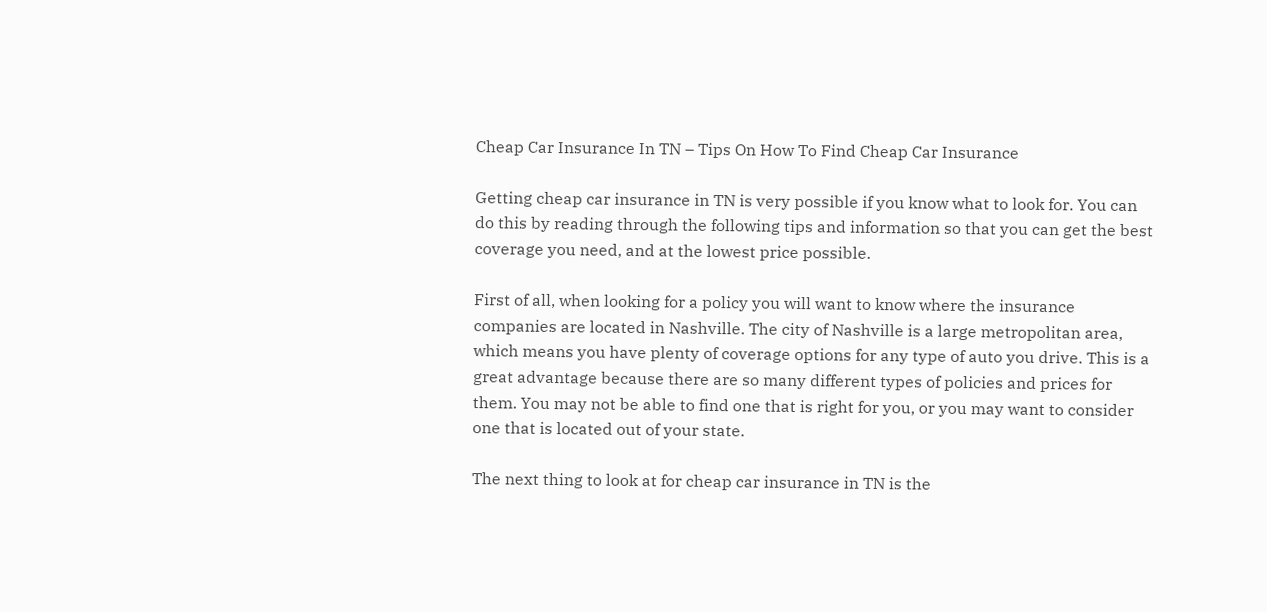Cheap Car Insurance In TN – Tips On How To Find Cheap Car Insurance

Getting cheap car insurance in TN is very possible if you know what to look for. You can do this by reading through the following tips and information so that you can get the best coverage you need, and at the lowest price possible.

First of all, when looking for a policy you will want to know where the insurance companies are located in Nashville. The city of Nashville is a large metropolitan area, which means you have plenty of coverage options for any type of auto you drive. This is a great advantage because there are so many different types of policies and prices for them. You may not be able to find one that is right for you, or you may want to consider one that is located out of your state.

The next thing to look at for cheap car insurance in TN is the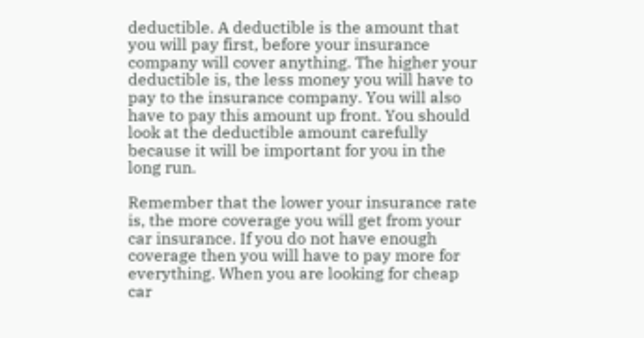deductible. A deductible is the amount that you will pay first, before your insurance company will cover anything. The higher your deductible is, the less money you will have to pay to the insurance company. You will also have to pay this amount up front. You should look at the deductible amount carefully because it will be important for you in the long run.

Remember that the lower your insurance rate is, the more coverage you will get from your car insurance. If you do not have enough coverage then you will have to pay more for everything. When you are looking for cheap car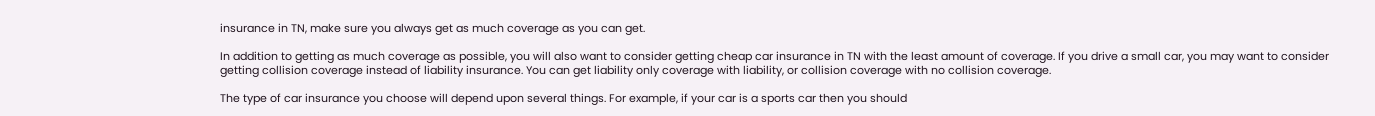insurance in TN, make sure you always get as much coverage as you can get.

In addition to getting as much coverage as possible, you will also want to consider getting cheap car insurance in TN with the least amount of coverage. If you drive a small car, you may want to consider getting collision coverage instead of liability insurance. You can get liability only coverage with liability, or collision coverage with no collision coverage.

The type of car insurance you choose will depend upon several things. For example, if your car is a sports car then you should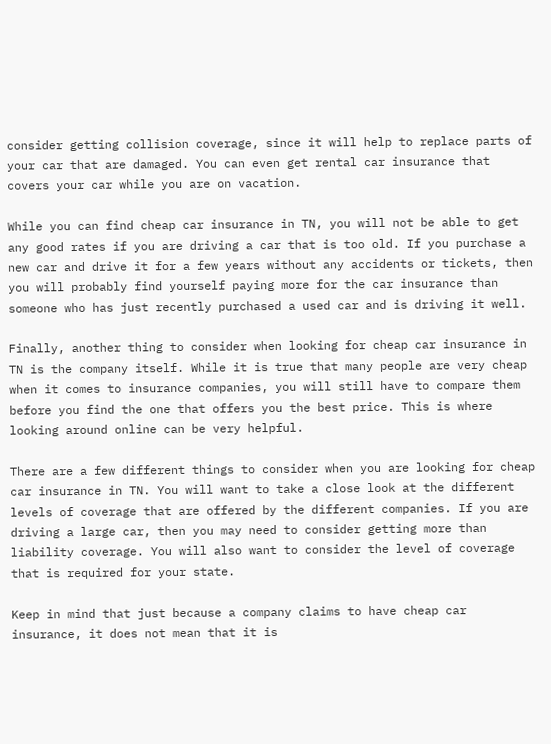consider getting collision coverage, since it will help to replace parts of your car that are damaged. You can even get rental car insurance that covers your car while you are on vacation.

While you can find cheap car insurance in TN, you will not be able to get any good rates if you are driving a car that is too old. If you purchase a new car and drive it for a few years without any accidents or tickets, then you will probably find yourself paying more for the car insurance than someone who has just recently purchased a used car and is driving it well.

Finally, another thing to consider when looking for cheap car insurance in TN is the company itself. While it is true that many people are very cheap when it comes to insurance companies, you will still have to compare them before you find the one that offers you the best price. This is where looking around online can be very helpful.

There are a few different things to consider when you are looking for cheap car insurance in TN. You will want to take a close look at the different levels of coverage that are offered by the different companies. If you are driving a large car, then you may need to consider getting more than liability coverage. You will also want to consider the level of coverage that is required for your state.

Keep in mind that just because a company claims to have cheap car insurance, it does not mean that it is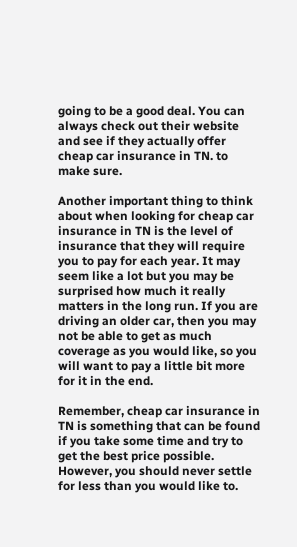going to be a good deal. You can always check out their website and see if they actually offer cheap car insurance in TN. to make sure.

Another important thing to think about when looking for cheap car insurance in TN is the level of insurance that they will require you to pay for each year. It may seem like a lot but you may be surprised how much it really matters in the long run. If you are driving an older car, then you may not be able to get as much coverage as you would like, so you will want to pay a little bit more for it in the end.

Remember, cheap car insurance in TN is something that can be found if you take some time and try to get the best price possible. However, you should never settle for less than you would like to.